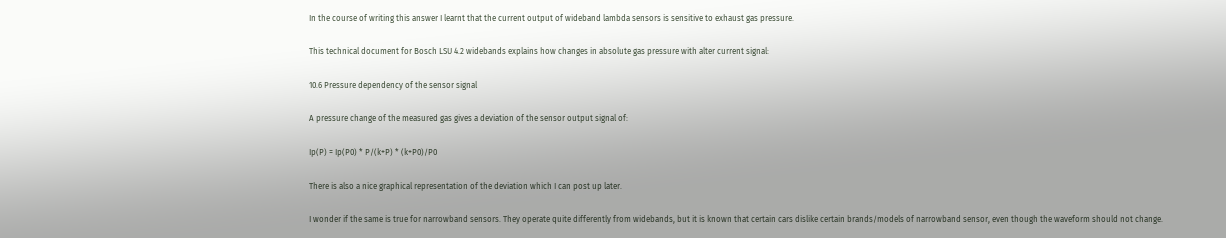In the course of writing this answer I learnt that the current output of wideband lambda sensors is sensitive to exhaust gas pressure.

This technical document for Bosch LSU 4.2 widebands explains how changes in absolute gas pressure with alter current signal:

10.6 Pressure dependency of the sensor signal

A pressure change of the measured gas gives a deviation of the sensor output signal of:

Ip(P) = Ip(P0) * P/(k+P) * (k+P0)/P0

There is also a nice graphical representation of the deviation which I can post up later.

I wonder if the same is true for narrowband sensors. They operate quite differently from widebands, but it is known that certain cars dislike certain brands/models of narrowband sensor, even though the waveform should not change.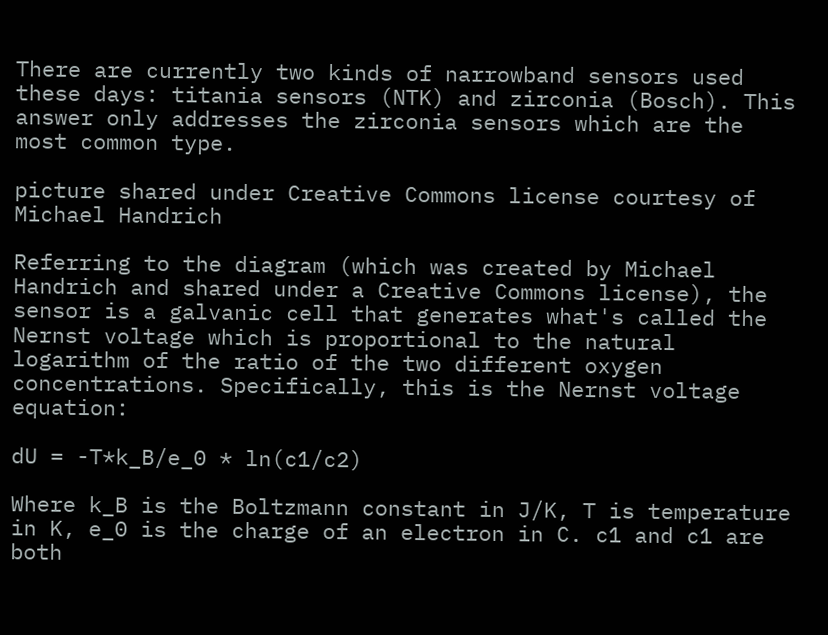There are currently two kinds of narrowband sensors used these days: titania sensors (NTK) and zirconia (Bosch). This answer only addresses the zirconia sensors which are the most common type.

picture shared under Creative Commons license courtesy of Michael Handrich

Referring to the diagram (which was created by Michael Handrich and shared under a Creative Commons license), the sensor is a galvanic cell that generates what's called the Nernst voltage which is proportional to the natural logarithm of the ratio of the two different oxygen concentrations. Specifically, this is the Nernst voltage equation:

dU = -T*k_B/e_0 * ln(c1/c2)

Where k_B is the Boltzmann constant in J/K, T is temperature in K, e_0 is the charge of an electron in C. c1 and c1 are both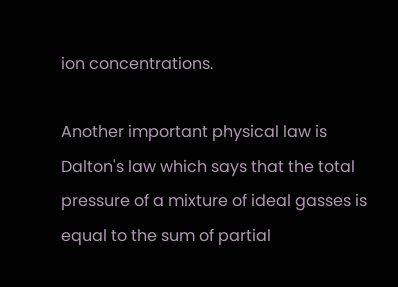ion concentrations.

Another important physical law is Dalton's law which says that the total pressure of a mixture of ideal gasses is equal to the sum of partial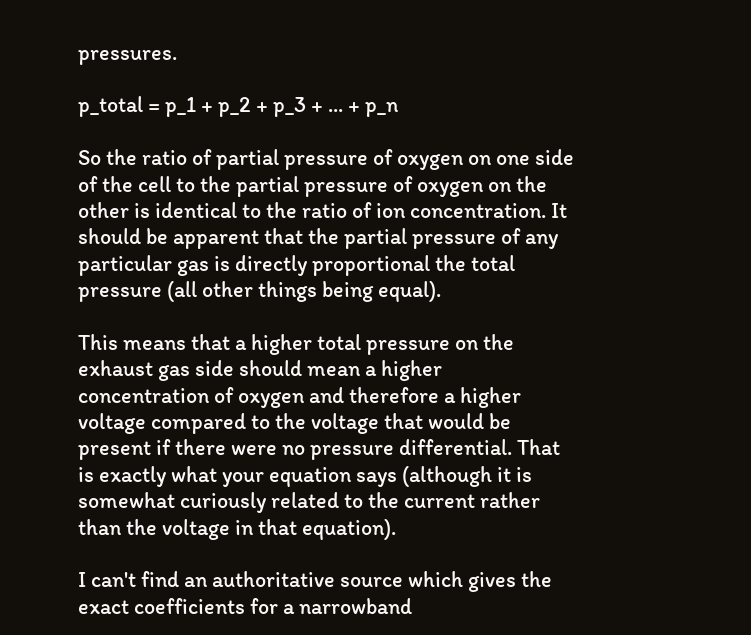pressures.

p_total = p_1 + p_2 + p_3 + ... + p_n

So the ratio of partial pressure of oxygen on one side of the cell to the partial pressure of oxygen on the other is identical to the ratio of ion concentration. It should be apparent that the partial pressure of any particular gas is directly proportional the total pressure (all other things being equal).

This means that a higher total pressure on the exhaust gas side should mean a higher concentration of oxygen and therefore a higher voltage compared to the voltage that would be present if there were no pressure differential. That is exactly what your equation says (although it is somewhat curiously related to the current rather than the voltage in that equation).

I can't find an authoritative source which gives the exact coefficients for a narrowband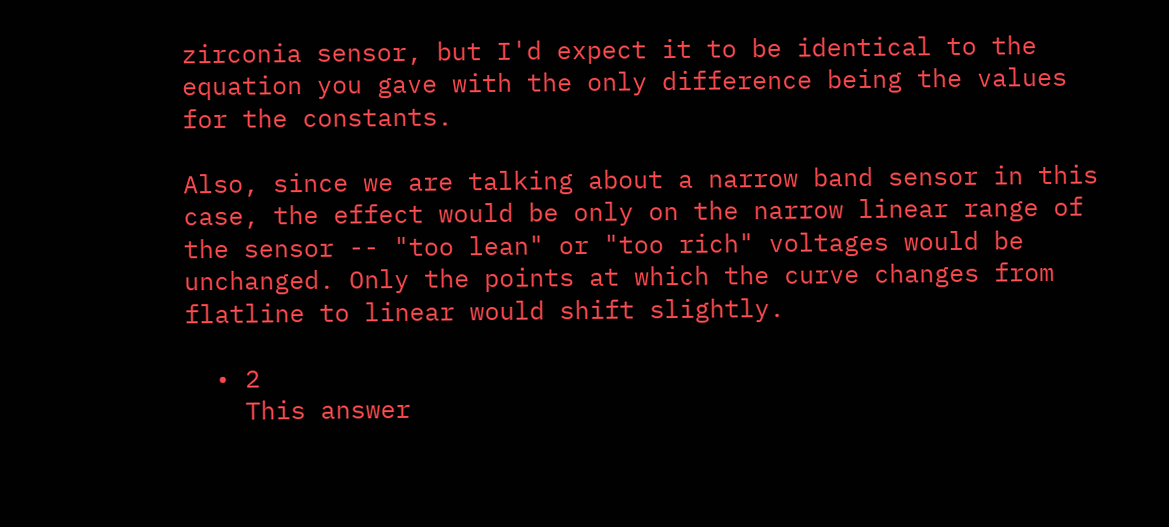zirconia sensor, but I'd expect it to be identical to the equation you gave with the only difference being the values for the constants.

Also, since we are talking about a narrow band sensor in this case, the effect would be only on the narrow linear range of the sensor -- "too lean" or "too rich" voltages would be unchanged. Only the points at which the curve changes from flatline to linear would shift slightly.

  • 2
    This answer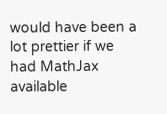would have been a lot prettier if we had MathJax available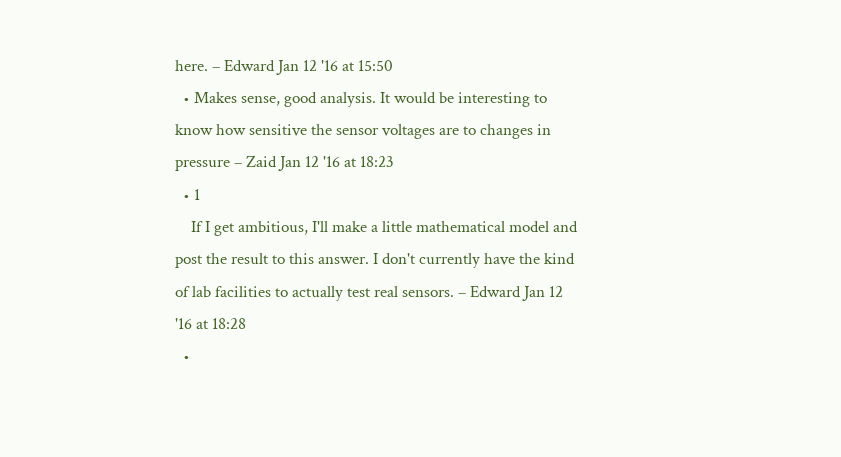here. – Edward Jan 12 '16 at 15:50
  • Makes sense, good analysis. It would be interesting to know how sensitive the sensor voltages are to changes in pressure – Zaid Jan 12 '16 at 18:23
  • 1
    If I get ambitious, I'll make a little mathematical model and post the result to this answer. I don't currently have the kind of lab facilities to actually test real sensors. – Edward Jan 12 '16 at 18:28
  •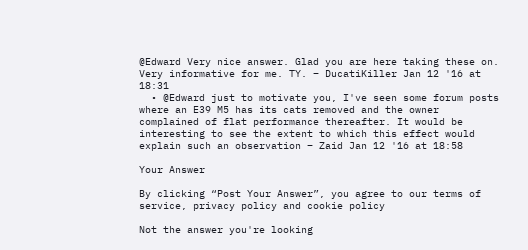@Edward Very nice answer. Glad you are here taking these on. Very informative for me. TY. – DucatiKiller Jan 12 '16 at 18:31
  • @Edward just to motivate you, I've seen some forum posts where an E39 M5 has its cats removed and the owner complained of flat performance thereafter. It would be interesting to see the extent to which this effect would explain such an observation – Zaid Jan 12 '16 at 18:58

Your Answer

By clicking “Post Your Answer”, you agree to our terms of service, privacy policy and cookie policy

Not the answer you're looking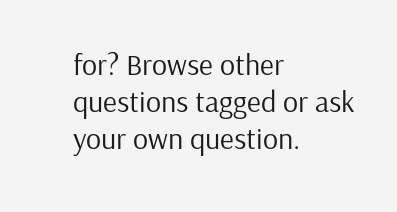for? Browse other questions tagged or ask your own question.